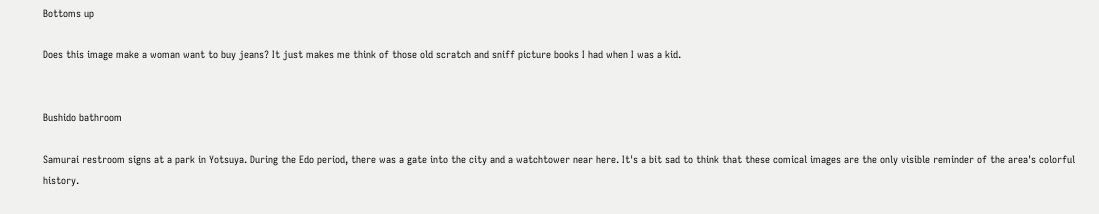Bottoms up

Does this image make a woman want to buy jeans? It just makes me think of those old scratch and sniff picture books I had when I was a kid.


Bushido bathroom

Samurai restroom signs at a park in Yotsuya. During the Edo period, there was a gate into the city and a watchtower near here. It's a bit sad to think that these comical images are the only visible reminder of the area's colorful history.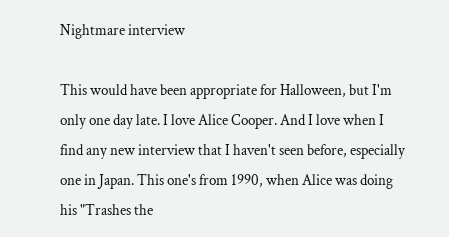Nightmare interview

This would have been appropriate for Halloween, but I'm only one day late. I love Alice Cooper. And I love when I find any new interview that I haven't seen before, especially one in Japan. This one's from 1990, when Alice was doing his "Trashes the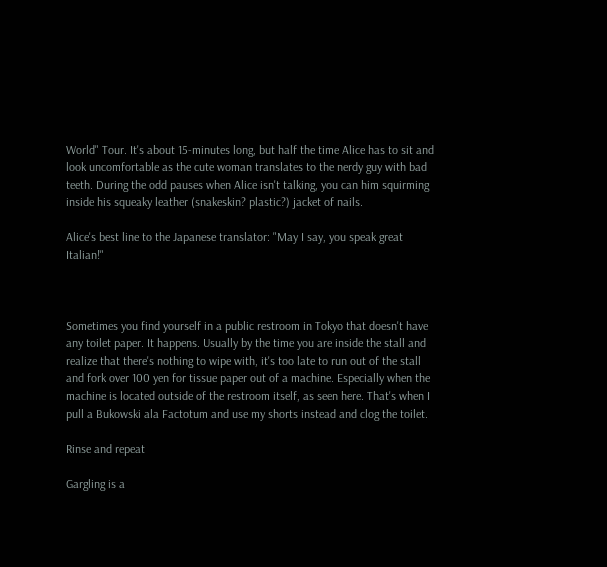World" Tour. It's about 15-minutes long, but half the time Alice has to sit and look uncomfortable as the cute woman translates to the nerdy guy with bad teeth. During the odd pauses when Alice isn't talking, you can him squirming inside his squeaky leather (snakeskin? plastic?) jacket of nails.

Alice's best line to the Japanese translator: "May I say, you speak great Italian!"



Sometimes you find yourself in a public restroom in Tokyo that doesn't have any toilet paper. It happens. Usually by the time you are inside the stall and realize that there's nothing to wipe with, it's too late to run out of the stall and fork over 100 yen for tissue paper out of a machine. Especially when the machine is located outside of the restroom itself, as seen here. That's when I pull a Bukowski ala Factotum and use my shorts instead and clog the toilet.

Rinse and repeat

Gargling is a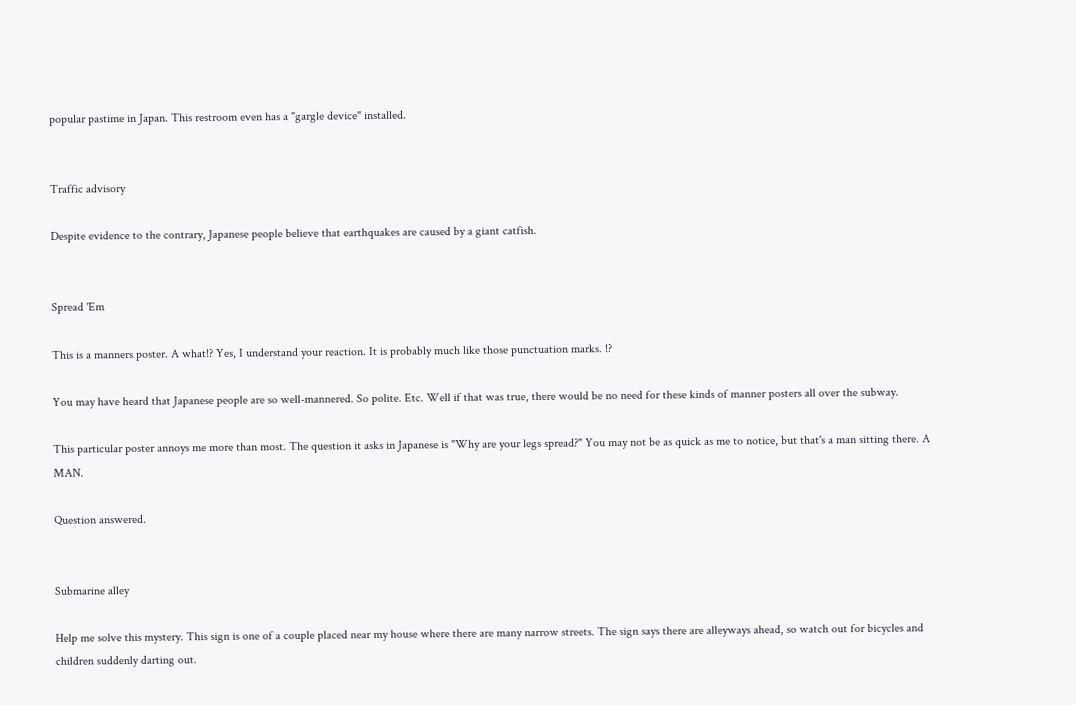popular pastime in Japan. This restroom even has a "gargle device" installed.


Traffic advisory

Despite evidence to the contrary, Japanese people believe that earthquakes are caused by a giant catfish.


Spread 'Em

This is a manners poster. A what!? Yes, I understand your reaction. It is probably much like those punctuation marks. !?

You may have heard that Japanese people are so well-mannered. So polite. Etc. Well if that was true, there would be no need for these kinds of manner posters all over the subway.

This particular poster annoys me more than most. The question it asks in Japanese is "Why are your legs spread?" You may not be as quick as me to notice, but that's a man sitting there. A MAN.

Question answered.


Submarine alley

Help me solve this mystery. This sign is one of a couple placed near my house where there are many narrow streets. The sign says there are alleyways ahead, so watch out for bicycles and children suddenly darting out.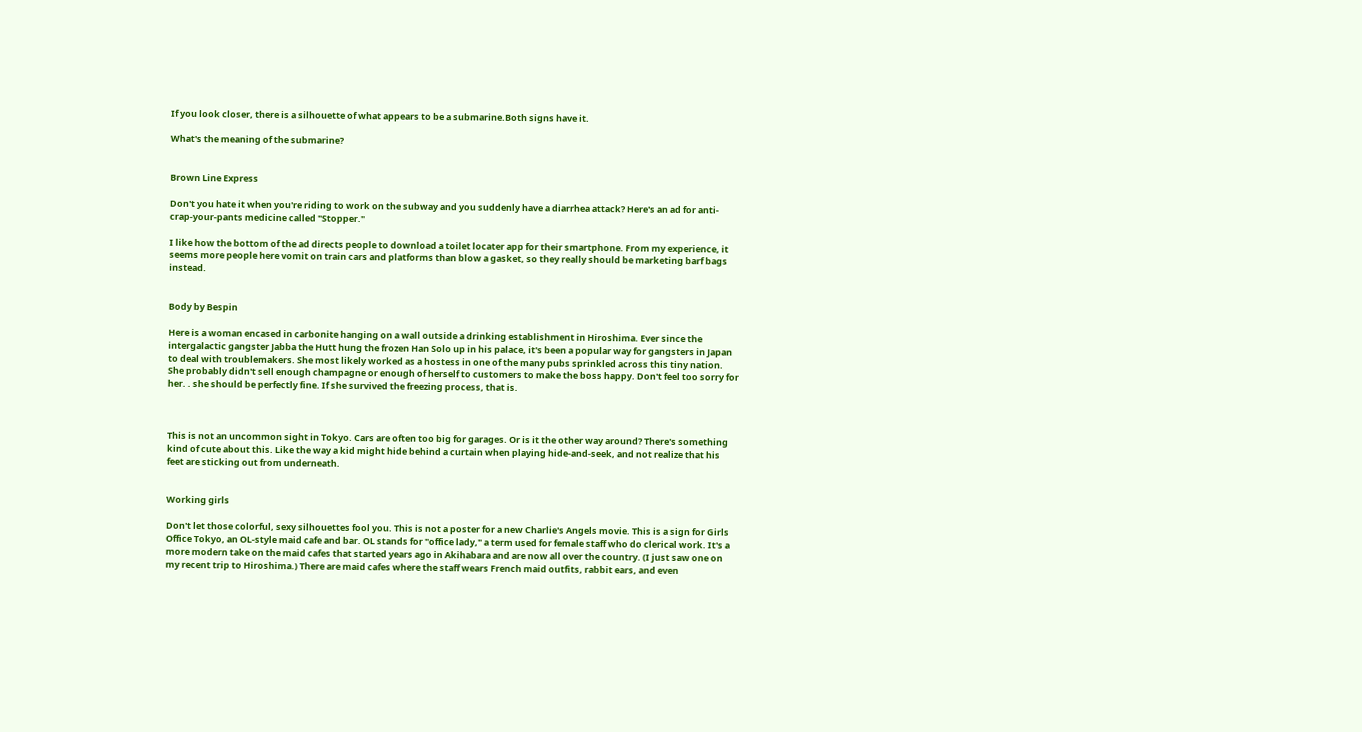If you look closer, there is a silhouette of what appears to be a submarine.Both signs have it.

What's the meaning of the submarine?


Brown Line Express

Don't you hate it when you're riding to work on the subway and you suddenly have a diarrhea attack? Here's an ad for anti-crap-your-pants medicine called "Stopper."

I like how the bottom of the ad directs people to download a toilet locater app for their smartphone. From my experience, it seems more people here vomit on train cars and platforms than blow a gasket, so they really should be marketing barf bags instead.


Body by Bespin

Here is a woman encased in carbonite hanging on a wall outside a drinking establishment in Hiroshima. Ever since the intergalactic gangster Jabba the Hutt hung the frozen Han Solo up in his palace, it's been a popular way for gangsters in Japan to deal with troublemakers. She most likely worked as a hostess in one of the many pubs sprinkled across this tiny nation. She probably didn't sell enough champagne or enough of herself to customers to make the boss happy. Don't feel too sorry for her. . she should be perfectly fine. If she survived the freezing process, that is.



This is not an uncommon sight in Tokyo. Cars are often too big for garages. Or is it the other way around? There's something kind of cute about this. Like the way a kid might hide behind a curtain when playing hide-and-seek, and not realize that his feet are sticking out from underneath.


Working girls

Don't let those colorful, sexy silhouettes fool you. This is not a poster for a new Charlie's Angels movie. This is a sign for Girls Office Tokyo, an OL-style maid cafe and bar. OL stands for "office lady," a term used for female staff who do clerical work. It's a more modern take on the maid cafes that started years ago in Akihabara and are now all over the country. (I just saw one on my recent trip to Hiroshima.) There are maid cafes where the staff wears French maid outfits, rabbit ears, and even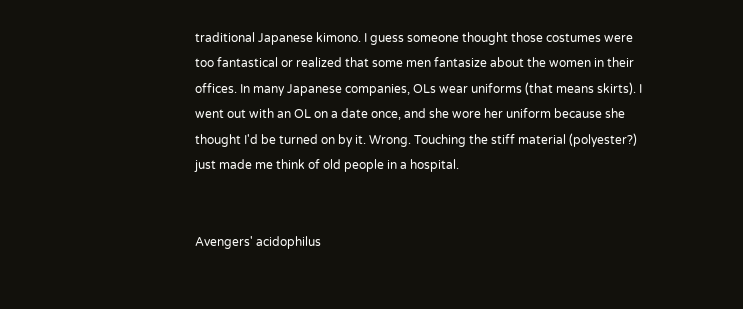traditional Japanese kimono. I guess someone thought those costumes were too fantastical or realized that some men fantasize about the women in their offices. In many Japanese companies, OLs wear uniforms (that means skirts). I went out with an OL on a date once, and she wore her uniform because she thought I'd be turned on by it. Wrong. Touching the stiff material (polyester?) just made me think of old people in a hospital.


Avengers' acidophilus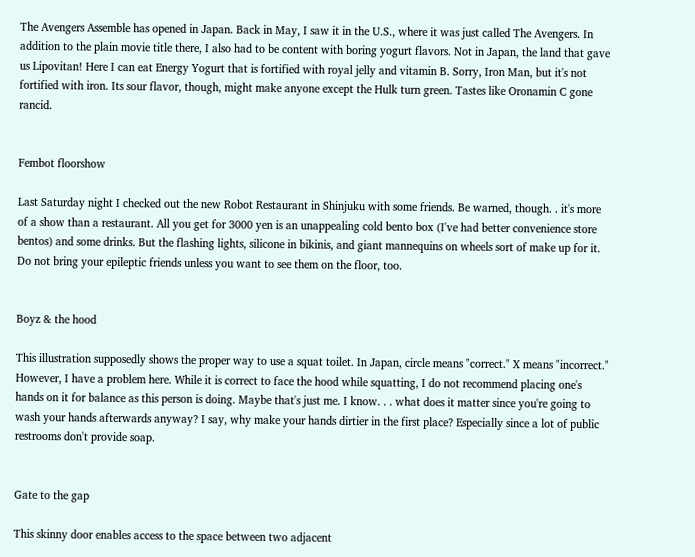The Avengers Assemble has opened in Japan. Back in May, I saw it in the U.S., where it was just called The Avengers. In addition to the plain movie title there, I also had to be content with boring yogurt flavors. Not in Japan, the land that gave us Lipovitan! Here I can eat Energy Yogurt that is fortified with royal jelly and vitamin B. Sorry, Iron Man, but it's not fortified with iron. Its sour flavor, though, might make anyone except the Hulk turn green. Tastes like Oronamin C gone rancid.


Fembot floorshow

Last Saturday night I checked out the new Robot Restaurant in Shinjuku with some friends. Be warned, though. . it's more of a show than a restaurant. All you get for 3000 yen is an unappealing cold bento box (I've had better convenience store bentos) and some drinks. But the flashing lights, silicone in bikinis, and giant mannequins on wheels sort of make up for it. Do not bring your epileptic friends unless you want to see them on the floor, too.


Boyz & the hood

This illustration supposedly shows the proper way to use a squat toilet. In Japan, circle means "correct." X means "incorrect." However, I have a problem here. While it is correct to face the hood while squatting, I do not recommend placing one's hands on it for balance as this person is doing. Maybe that's just me. I know. . . what does it matter since you're going to wash your hands afterwards anyway? I say, why make your hands dirtier in the first place? Especially since a lot of public restrooms don't provide soap.


Gate to the gap

This skinny door enables access to the space between two adjacent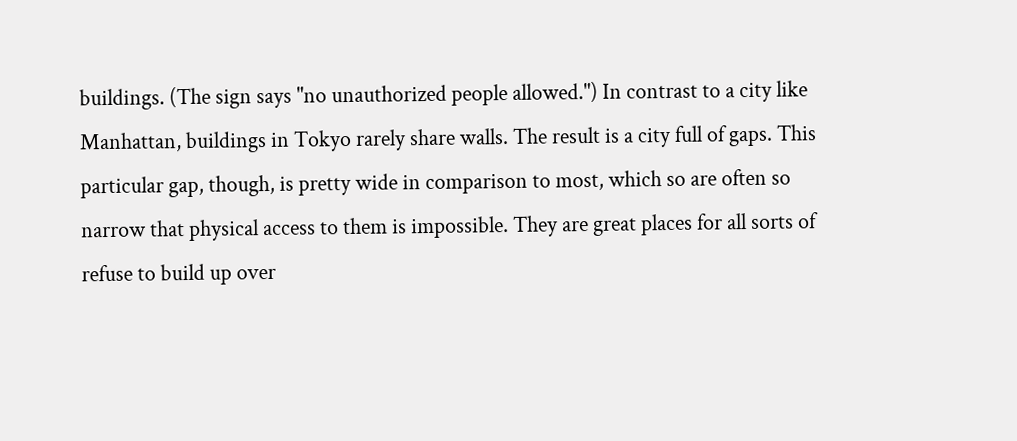buildings. (The sign says "no unauthorized people allowed.") In contrast to a city like Manhattan, buildings in Tokyo rarely share walls. The result is a city full of gaps. This particular gap, though, is pretty wide in comparison to most, which so are often so narrow that physical access to them is impossible. They are great places for all sorts of refuse to build up over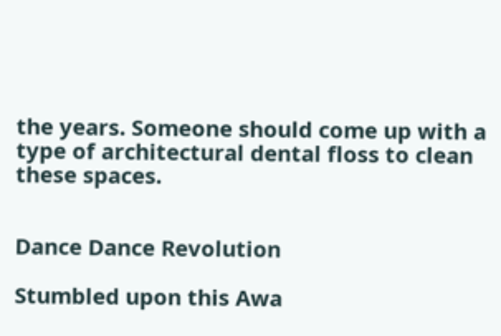the years. Someone should come up with a type of architectural dental floss to clean these spaces.


Dance Dance Revolution

Stumbled upon this Awa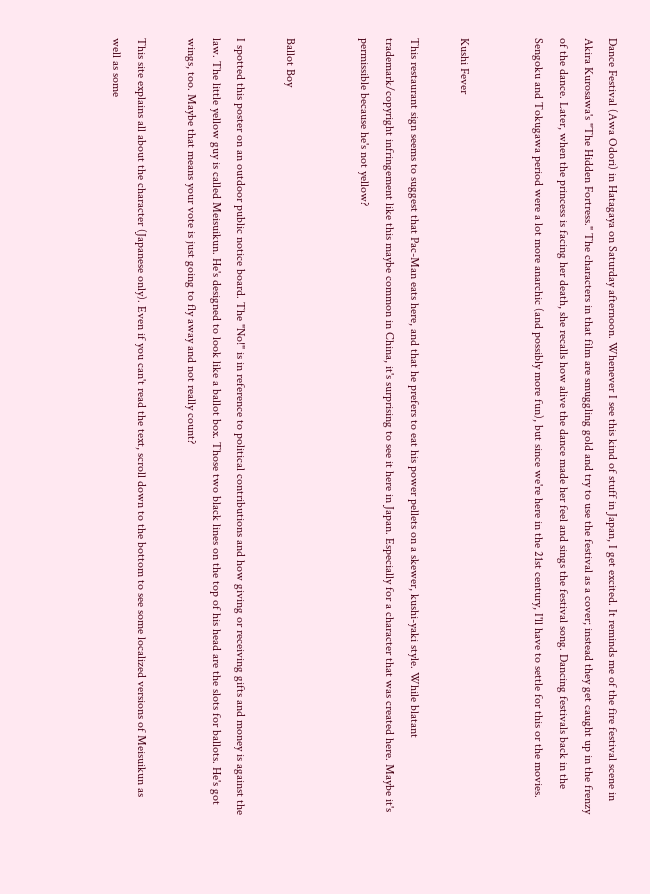Dance Festival (Awa Odori) in Hatagaya on Saturday afternoon. Whenever I see this kind of stuff in Japan, I get excited. It reminds me of the fire festival scene in Akira Kurosawa's "The Hidden Fortress." The characters in that film are smuggling gold and try to use the festival as a cover; instead they get caught up in the frenzy of the dance. Later, when the princess is facing her death, she recalls how alive the dance made her feel and sings the festival song. Dancing festivals back in the Sengoku and Tokugawa period were a lot more anarchic (and possibly more fun), but since we're here in the 21st century, I'll have to settle for this or the movies.


Kushi Fever

This restaurant sign seems to suggest that Pac-Man eats here, and that he prefers to eat his power pellets on a skewer, kushi-yaki style. While blatant trademark/copyright infringement like this maybe common in China, it's surprising to see it here in Japan. Especially for a character that was created here. Maybe it's permissible because he's not yellow?


Ballot Boy

I spotted this poster on an outdoor public notice board. The "No!" is in reference to political contributions and how giving or receiving gifts and money is against the law. The little yellow guy is called Meisuikun. He's designed to look like a ballot box. Those two black lines on the top of his head are the slots for ballots. He's got wings, too. Maybe that means your vote is just going to fly away and not really count?

This site explains all about the character (Japanese only). Even if you can't read the text, scroll down to the bottom to see some localized versions of Meisuikun as well as some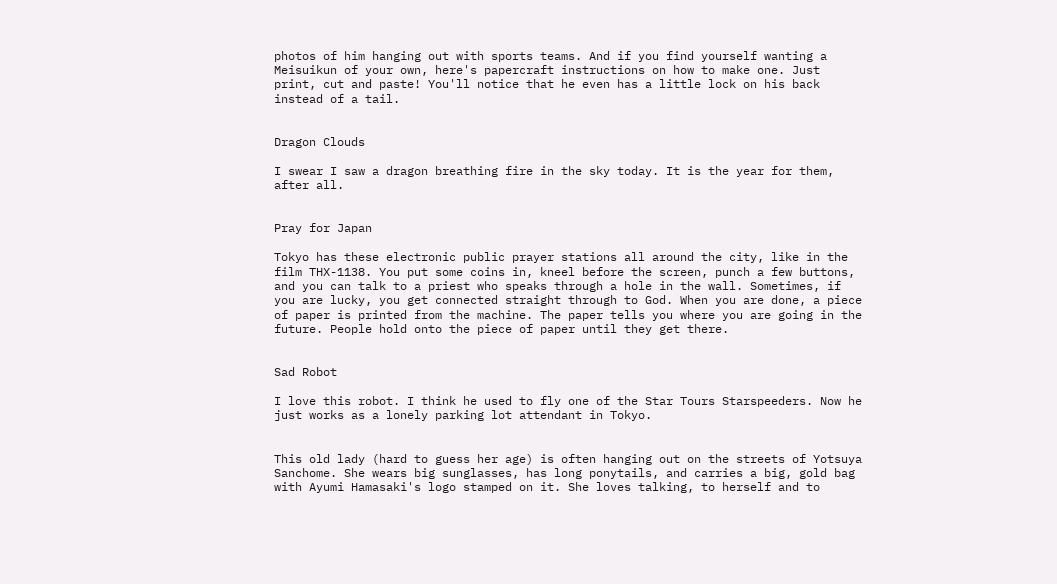photos of him hanging out with sports teams. And if you find yourself wanting a Meisuikun of your own, here's papercraft instructions on how to make one. Just print, cut and paste! You'll notice that he even has a little lock on his back instead of a tail.


Dragon Clouds

I swear I saw a dragon breathing fire in the sky today. It is the year for them, after all.


Pray for Japan

Tokyo has these electronic public prayer stations all around the city, like in the film THX-1138. You put some coins in, kneel before the screen, punch a few buttons, and you can talk to a priest who speaks through a hole in the wall. Sometimes, if you are lucky, you get connected straight through to God. When you are done, a piece of paper is printed from the machine. The paper tells you where you are going in the future. People hold onto the piece of paper until they get there.


Sad Robot

I love this robot. I think he used to fly one of the Star Tours Starspeeders. Now he just works as a lonely parking lot attendant in Tokyo.


This old lady (hard to guess her age) is often hanging out on the streets of Yotsuya Sanchome. She wears big sunglasses, has long ponytails, and carries a big, gold bag with Ayumi Hamasaki's logo stamped on it. She loves talking, to herself and to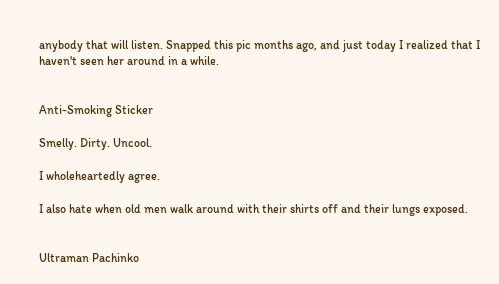anybody that will listen. Snapped this pic months ago, and just today I realized that I haven't seen her around in a while.


Anti-Smoking Sticker

Smelly. Dirty. Uncool.

I wholeheartedly agree.

I also hate when old men walk around with their shirts off and their lungs exposed.


Ultraman Pachinko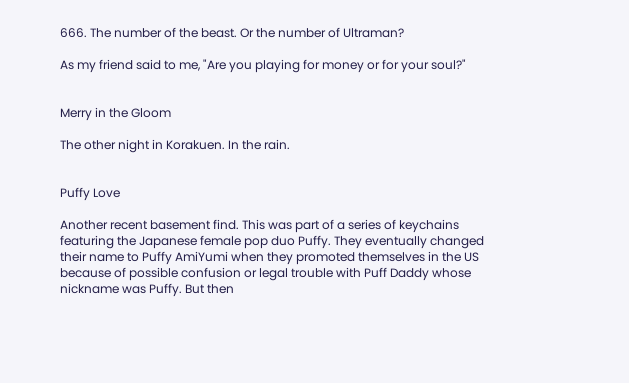666. The number of the beast. Or the number of Ultraman?

As my friend said to me, "Are you playing for money or for your soul?"


Merry in the Gloom

The other night in Korakuen. In the rain.


Puffy Love

Another recent basement find. This was part of a series of keychains featuring the Japanese female pop duo Puffy. They eventually changed their name to Puffy AmiYumi when they promoted themselves in the US because of possible confusion or legal trouble with Puff Daddy whose nickname was Puffy. But then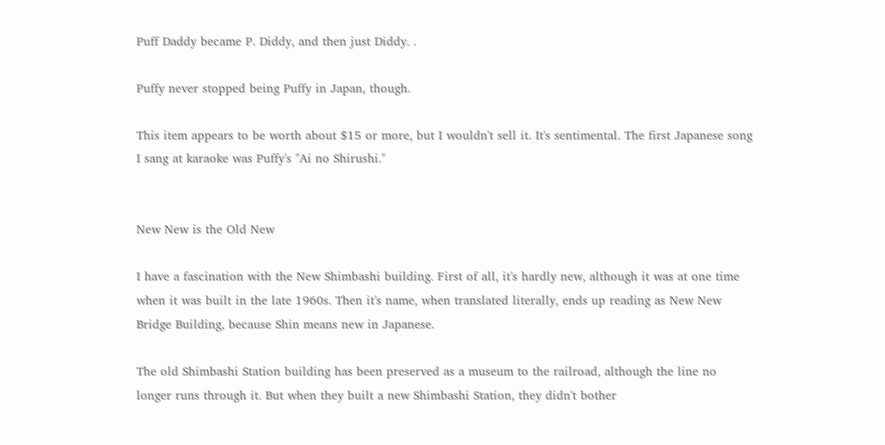Puff Daddy became P. Diddy, and then just Diddy. .

Puffy never stopped being Puffy in Japan, though.

This item appears to be worth about $15 or more, but I wouldn't sell it. It's sentimental. The first Japanese song I sang at karaoke was Puffy's "Ai no Shirushi."


New New is the Old New

I have a fascination with the New Shimbashi building. First of all, it's hardly new, although it was at one time when it was built in the late 1960s. Then it's name, when translated literally, ends up reading as New New Bridge Building, because Shin means new in Japanese.

The old Shimbashi Station building has been preserved as a museum to the railroad, although the line no longer runs through it. But when they built a new Shimbashi Station, they didn't bother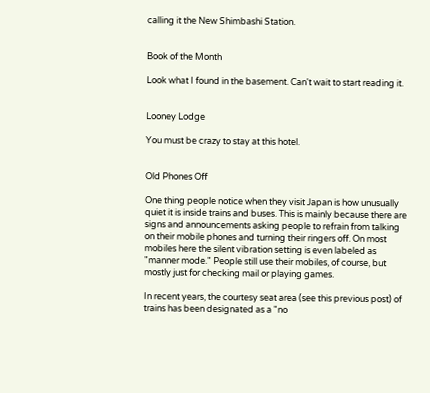calling it the New Shimbashi Station.


Book of the Month

Look what I found in the basement. Can't wait to start reading it.


Looney Lodge

You must be crazy to stay at this hotel.


Old Phones Off

One thing people notice when they visit Japan is how unusually quiet it is inside trains and buses. This is mainly because there are signs and announcements asking people to refrain from talking on their mobile phones and turning their ringers off. On most mobiles here the silent vibration setting is even labeled as "manner mode." People still use their mobiles, of course, but mostly just for checking mail or playing games.

In recent years, the courtesy seat area (see this previous post) of trains has been designated as a "no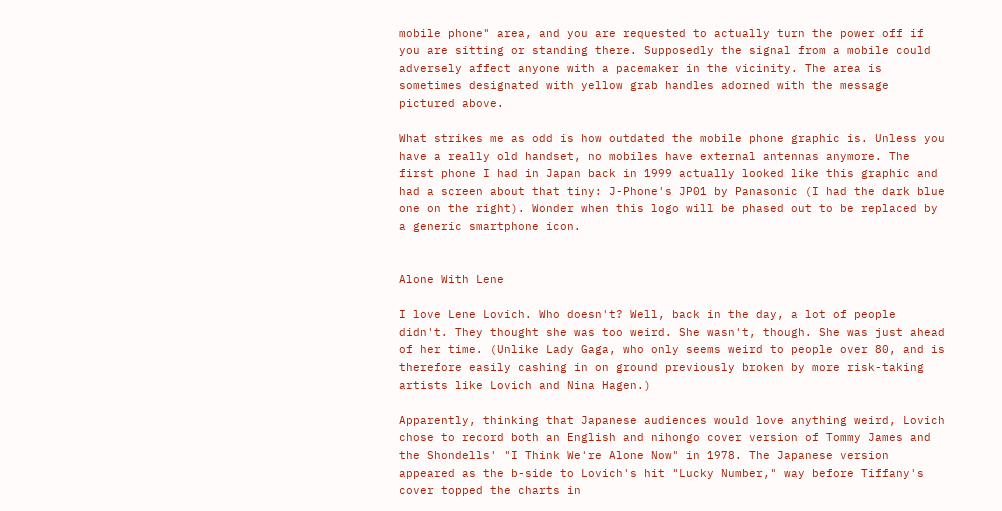mobile phone" area, and you are requested to actually turn the power off if you are sitting or standing there. Supposedly the signal from a mobile could adversely affect anyone with a pacemaker in the vicinity. The area is sometimes designated with yellow grab handles adorned with the message pictured above.

What strikes me as odd is how outdated the mobile phone graphic is. Unless you have a really old handset, no mobiles have external antennas anymore. The first phone I had in Japan back in 1999 actually looked like this graphic and had a screen about that tiny: J-Phone's JP01 by Panasonic (I had the dark blue one on the right). Wonder when this logo will be phased out to be replaced by a generic smartphone icon.


Alone With Lene

I love Lene Lovich. Who doesn't? Well, back in the day, a lot of people didn't. They thought she was too weird. She wasn't, though. She was just ahead of her time. (Unlike Lady Gaga, who only seems weird to people over 80, and is therefore easily cashing in on ground previously broken by more risk-taking artists like Lovich and Nina Hagen.)

Apparently, thinking that Japanese audiences would love anything weird, Lovich chose to record both an English and nihongo cover version of Tommy James and the Shondells' "I Think We're Alone Now" in 1978. The Japanese version appeared as the b-side to Lovich's hit "Lucky Number," way before Tiffany's cover topped the charts in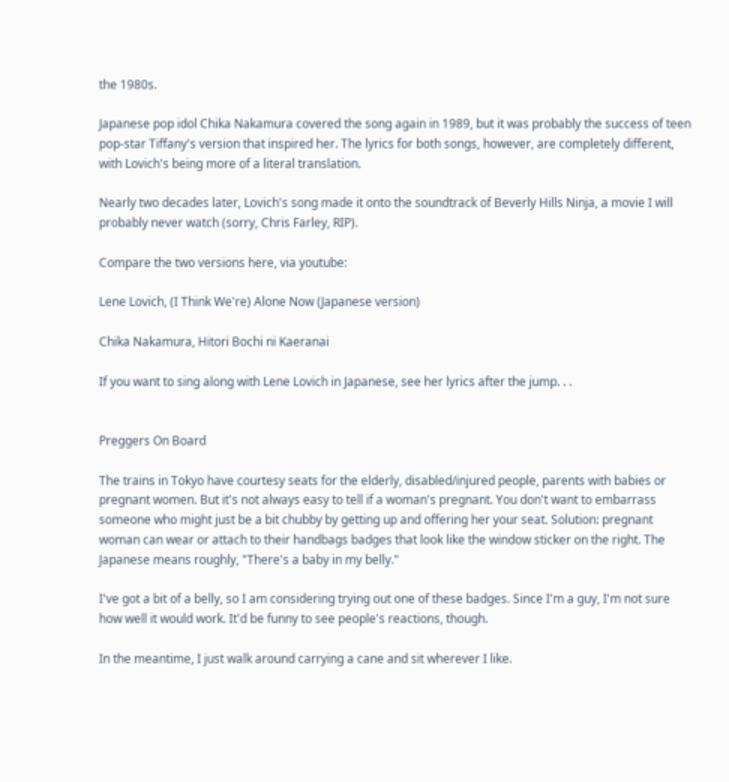the 1980s.

Japanese pop idol Chika Nakamura covered the song again in 1989, but it was probably the success of teen pop-star Tiffany's version that inspired her. The lyrics for both songs, however, are completely different, with Lovich's being more of a literal translation.

Nearly two decades later, Lovich's song made it onto the soundtrack of Beverly Hills Ninja, a movie I will probably never watch (sorry, Chris Farley, RIP).

Compare the two versions here, via youtube:

Lene Lovich, (I Think We're) Alone Now (Japanese version)

Chika Nakamura, Hitori Bochi ni Kaeranai

If you want to sing along with Lene Lovich in Japanese, see her lyrics after the jump. . .


Preggers On Board

The trains in Tokyo have courtesy seats for the elderly, disabled/injured people, parents with babies or pregnant women. But it's not always easy to tell if a woman's pregnant. You don't want to embarrass someone who might just be a bit chubby by getting up and offering her your seat. Solution: pregnant woman can wear or attach to their handbags badges that look like the window sticker on the right. The Japanese means roughly, "There's a baby in my belly."

I've got a bit of a belly, so I am considering trying out one of these badges. Since I'm a guy, I'm not sure how well it would work. It'd be funny to see people's reactions, though.

In the meantime, I just walk around carrying a cane and sit wherever I like.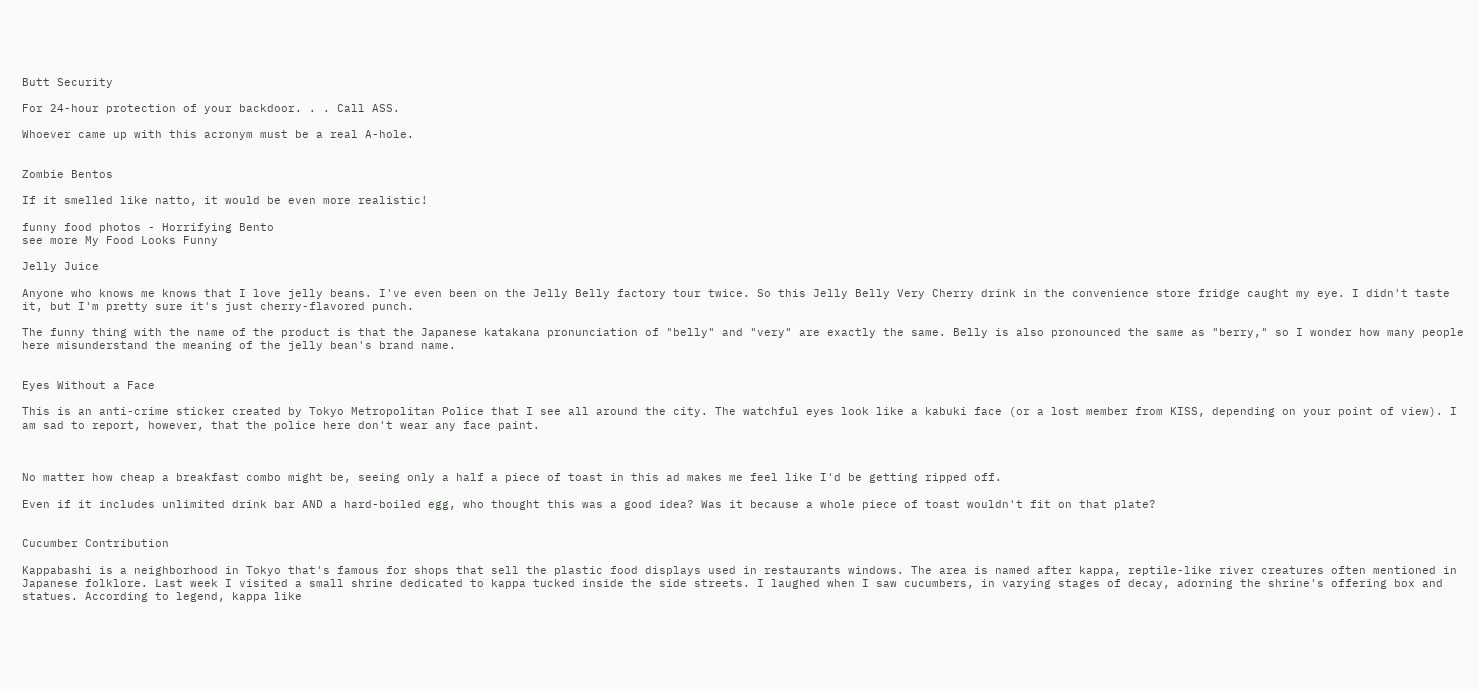Butt Security

For 24-hour protection of your backdoor. . . Call ASS.

Whoever came up with this acronym must be a real A-hole.


Zombie Bentos

If it smelled like natto, it would be even more realistic!

funny food photos - Horrifying Bento
see more My Food Looks Funny

Jelly Juice

Anyone who knows me knows that I love jelly beans. I've even been on the Jelly Belly factory tour twice. So this Jelly Belly Very Cherry drink in the convenience store fridge caught my eye. I didn't taste it, but I'm pretty sure it's just cherry-flavored punch.

The funny thing with the name of the product is that the Japanese katakana pronunciation of "belly" and "very" are exactly the same. Belly is also pronounced the same as "berry," so I wonder how many people here misunderstand the meaning of the jelly bean's brand name.


Eyes Without a Face

This is an anti-crime sticker created by Tokyo Metropolitan Police that I see all around the city. The watchful eyes look like a kabuki face (or a lost member from KISS, depending on your point of view). I am sad to report, however, that the police here don't wear any face paint.



No matter how cheap a breakfast combo might be, seeing only a half a piece of toast in this ad makes me feel like I'd be getting ripped off.

Even if it includes unlimited drink bar AND a hard-boiled egg, who thought this was a good idea? Was it because a whole piece of toast wouldn't fit on that plate?


Cucumber Contribution

Kappabashi is a neighborhood in Tokyo that's famous for shops that sell the plastic food displays used in restaurants windows. The area is named after kappa, reptile-like river creatures often mentioned in Japanese folklore. Last week I visited a small shrine dedicated to kappa tucked inside the side streets. I laughed when I saw cucumbers, in varying stages of decay, adorning the shrine's offering box and statues. According to legend, kappa like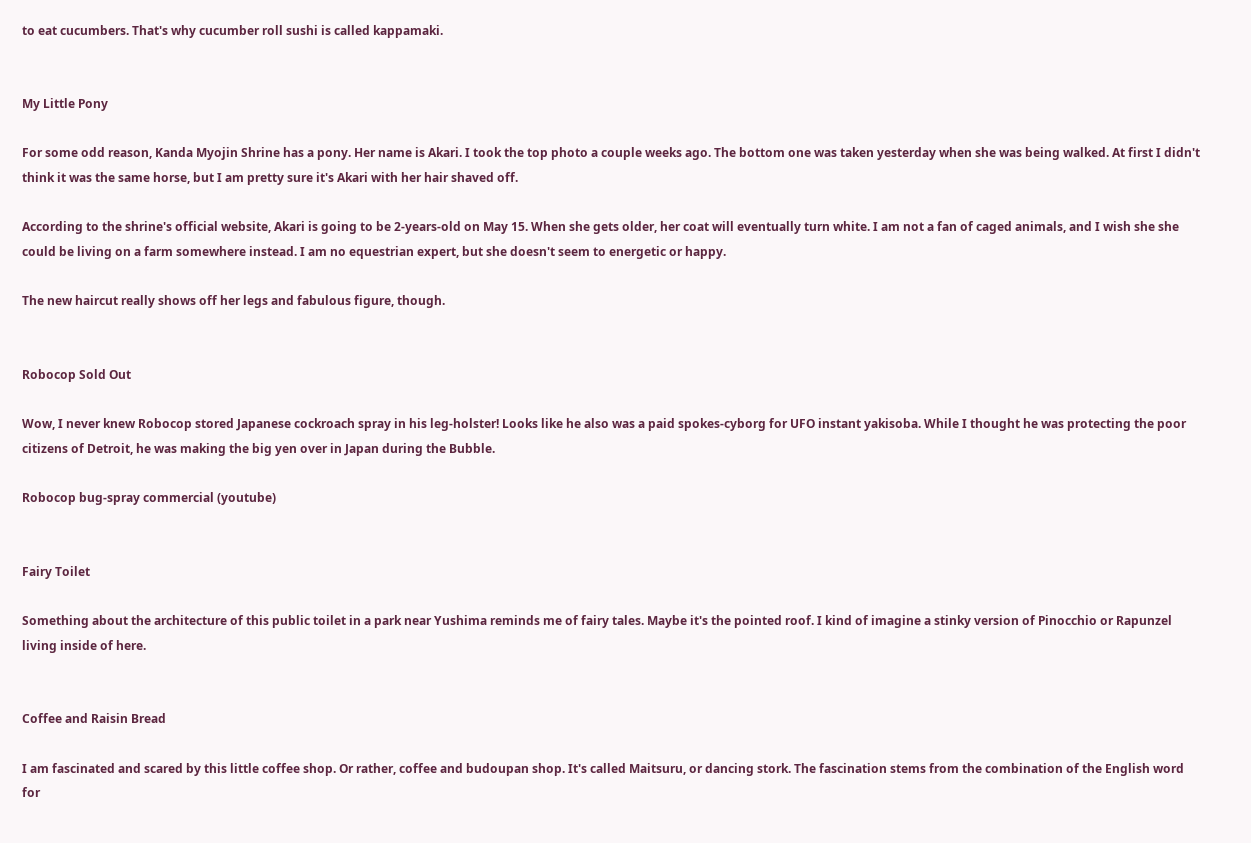to eat cucumbers. That's why cucumber roll sushi is called kappamaki.


My Little Pony

For some odd reason, Kanda Myojin Shrine has a pony. Her name is Akari. I took the top photo a couple weeks ago. The bottom one was taken yesterday when she was being walked. At first I didn't think it was the same horse, but I am pretty sure it's Akari with her hair shaved off.

According to the shrine's official website, Akari is going to be 2-years-old on May 15. When she gets older, her coat will eventually turn white. I am not a fan of caged animals, and I wish she she could be living on a farm somewhere instead. I am no equestrian expert, but she doesn't seem to energetic or happy.

The new haircut really shows off her legs and fabulous figure, though.


Robocop Sold Out

Wow, I never knew Robocop stored Japanese cockroach spray in his leg-holster! Looks like he also was a paid spokes-cyborg for UFO instant yakisoba. While I thought he was protecting the poor citizens of Detroit, he was making the big yen over in Japan during the Bubble.

Robocop bug-spray commercial (youtube)


Fairy Toilet

Something about the architecture of this public toilet in a park near Yushima reminds me of fairy tales. Maybe it's the pointed roof. I kind of imagine a stinky version of Pinocchio or Rapunzel living inside of here.


Coffee and Raisin Bread

I am fascinated and scared by this little coffee shop. Or rather, coffee and budoupan shop. It's called Maitsuru, or dancing stork. The fascination stems from the combination of the English word for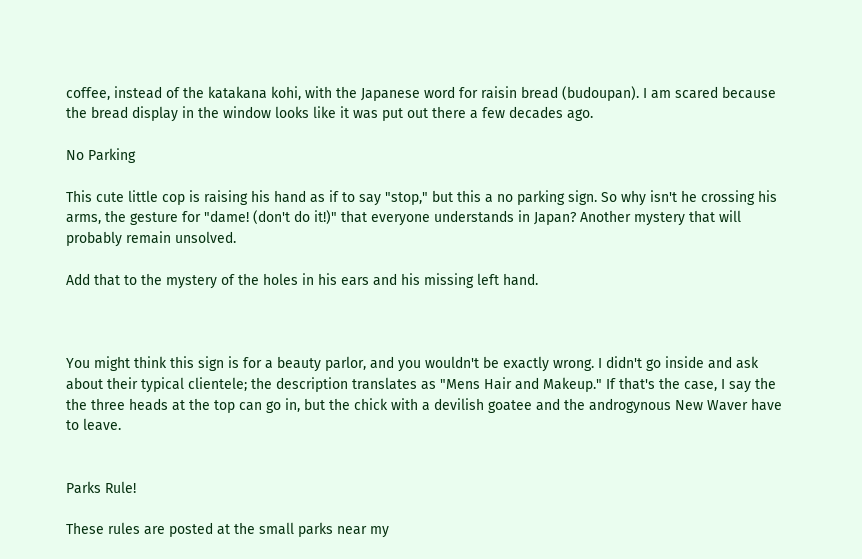coffee, instead of the katakana kohi, with the Japanese word for raisin bread (budoupan). I am scared because the bread display in the window looks like it was put out there a few decades ago.

No Parking

This cute little cop is raising his hand as if to say "stop," but this a no parking sign. So why isn't he crossing his arms, the gesture for "dame! (don't do it!)" that everyone understands in Japan? Another mystery that will probably remain unsolved.

Add that to the mystery of the holes in his ears and his missing left hand.



You might think this sign is for a beauty parlor, and you wouldn't be exactly wrong. I didn't go inside and ask about their typical clientele; the description translates as "Mens Hair and Makeup." If that's the case, I say the the three heads at the top can go in, but the chick with a devilish goatee and the androgynous New Waver have to leave.


Parks Rule!

These rules are posted at the small parks near my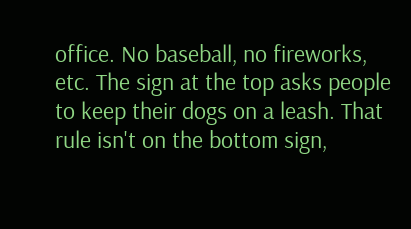office. No baseball, no fireworks, etc. The sign at the top asks people to keep their dogs on a leash. That rule isn't on the bottom sign,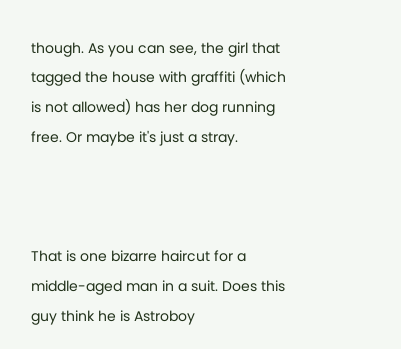though. As you can see, the girl that tagged the house with graffiti (which is not allowed) has her dog running free. Or maybe it's just a stray.



That is one bizarre haircut for a middle-aged man in a suit. Does this guy think he is Astroboy